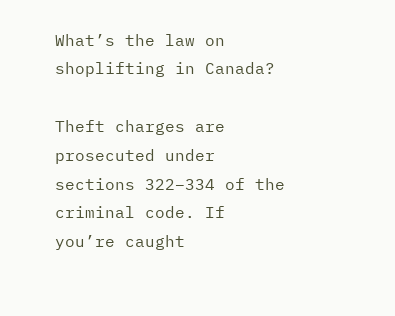What’s the law on shoplifting in Canada?

Theft charges are prosecuted under sections 322–334 of the criminal code. If you’re caught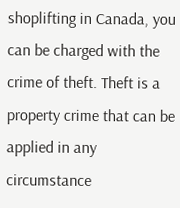shoplifting in Canada, you can be charged with the crime of theft. Theft is a property crime that can be applied in any circumstance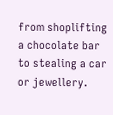from shoplifting a chocolate bar to stealing a car or jewellery.